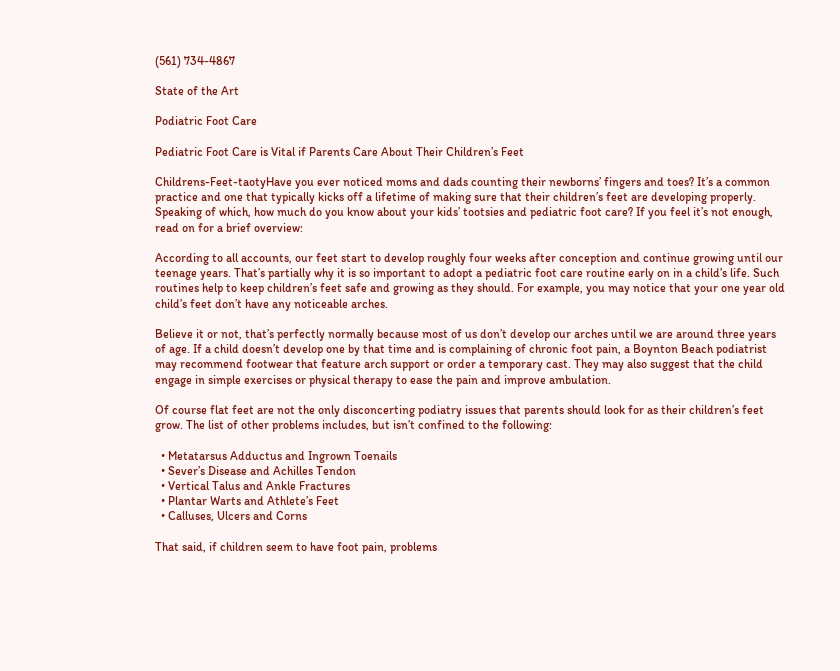(561) 734-4867

State of the Art

Podiatric Foot Care

Pediatric Foot Care is Vital if Parents Care About Their Children’s Feet

Childrens-Feet-taotyHave you ever noticed moms and dads counting their newborns’ fingers and toes? It’s a common practice and one that typically kicks off a lifetime of making sure that their children’s feet are developing properly. Speaking of which, how much do you know about your kids’ tootsies and pediatric foot care? If you feel it’s not enough, read on for a brief overview:

According to all accounts, our feet start to develop roughly four weeks after conception and continue growing until our teenage years. That’s partially why it is so important to adopt a pediatric foot care routine early on in a child’s life. Such routines help to keep children’s feet safe and growing as they should. For example, you may notice that your one year old child’s feet don’t have any noticeable arches.

Believe it or not, that’s perfectly normally because most of us don’t develop our arches until we are around three years of age. If a child doesn’t develop one by that time and is complaining of chronic foot pain, a Boynton Beach podiatrist may recommend footwear that feature arch support or order a temporary cast. They may also suggest that the child engage in simple exercises or physical therapy to ease the pain and improve ambulation.

Of course flat feet are not the only disconcerting podiatry issues that parents should look for as their children’s feet grow. The list of other problems includes, but isn’t confined to the following:

  • Metatarsus Adductus and Ingrown Toenails
  • Sever’s Disease and Achilles Tendon
  • Vertical Talus and Ankle Fractures
  • Plantar Warts and Athlete’s Feet
  • Calluses, Ulcers and Corns

That said, if children seem to have foot pain, problems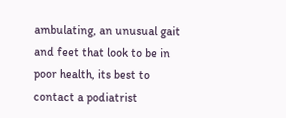ambulating, an unusual gait and feet that look to be in poor health, its best to contact a podiatrist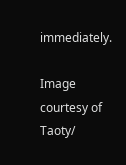immediately.

Image courtesy of Taoty/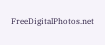FreeDigitalPhotos.net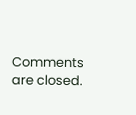Comments are closed.